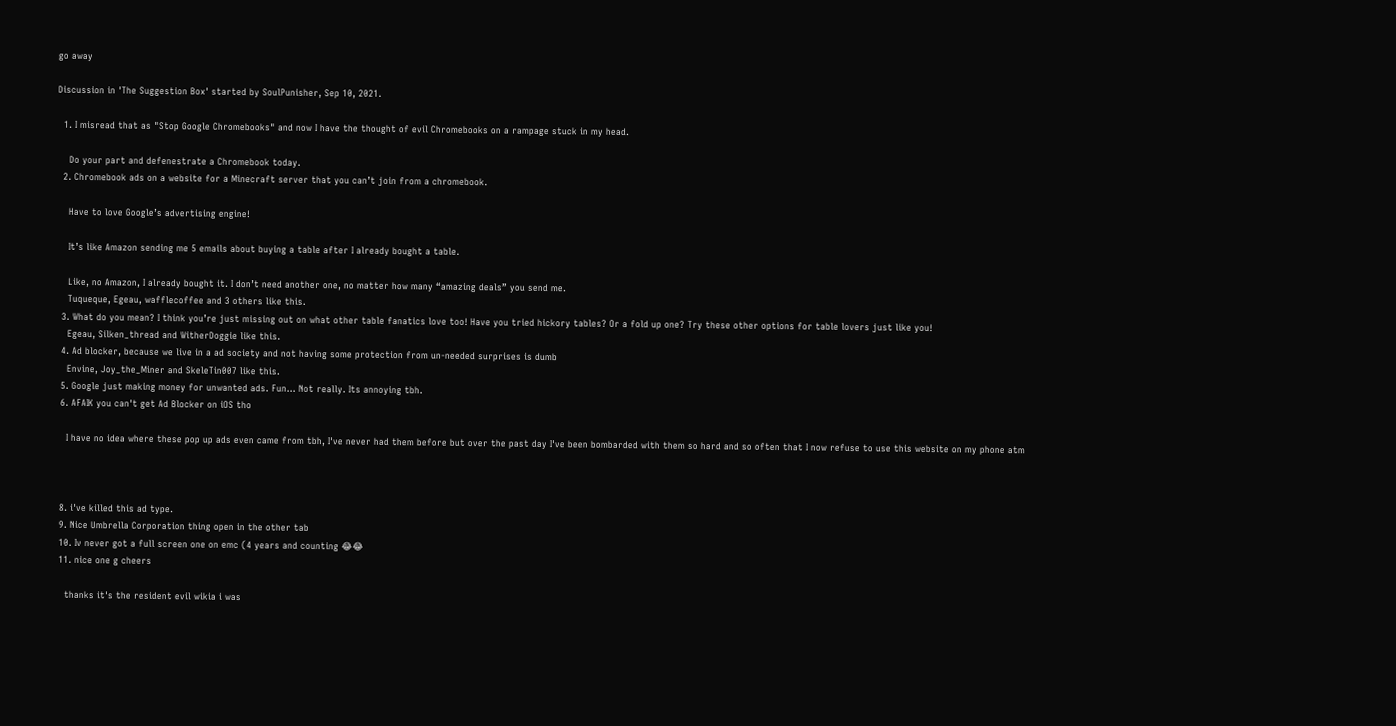go away

Discussion in 'The Suggestion Box' started by SoulPunisher, Sep 10, 2021.

  1. I misread that as "Stop Google Chromebooks" and now I have the thought of evil Chromebooks on a rampage stuck in my head.

    Do your part and defenestrate a Chromebook today.
  2. Chromebook ads on a website for a Minecraft server that you can’t join from a chromebook.

    Have to love Google’s advertising engine!

    It’s like Amazon sending me 5 emails about buying a table after I already bought a table.

    Like, no Amazon, I already bought it. I don’t need another one, no matter how many “amazing deals” you send me.
    Tuqueque, Egeau, wafflecoffee and 3 others like this.
  3. What do you mean? I think you’re just missing out on what other table fanatics love too! Have you tried hickory tables? Or a fold up one? Try these other options for table lovers just like you!
    Egeau, Silken_thread and WitherDoggie like this.
  4. Ad blocker, because we live in a ad society and not having some protection from un-needed surprises is dumb
    Envine, Joy_the_Miner and SkeleTin007 like this.
  5. Google just making money for unwanted ads. Fun... Not really. Its annoying tbh.
  6. AFAIK you can't get Ad Blocker on iOS tho

    I have no idea where these pop up ads even came from tbh, I've never had them before but over the past day I've been bombarded with them so hard and so often that I now refuse to use this website on my phone atm



  8. i've killed this ad type.
  9. Nice Umbrella Corporation thing open in the other tab
  10. Iv never got a full screen one on emc (4 years and counting 😂😂
  11. nice one g cheers

    thanks it's the resident evil wikia i was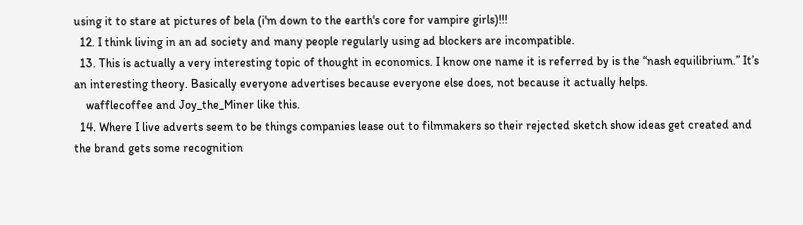using it to stare at pictures of bela (i'm down to the earth's core for vampire girls)!!!
  12. I think living in an ad society and many people regularly using ad blockers are incompatible.
  13. This is actually a very interesting topic of thought in economics. I know one name it is referred by is the “nash equilibrium.” It’s an interesting theory. Basically everyone advertises because everyone else does, not because it actually helps.
    wafflecoffee and Joy_the_Miner like this.
  14. Where I live adverts seem to be things companies lease out to filmmakers so their rejected sketch show ideas get created and the brand gets some recognition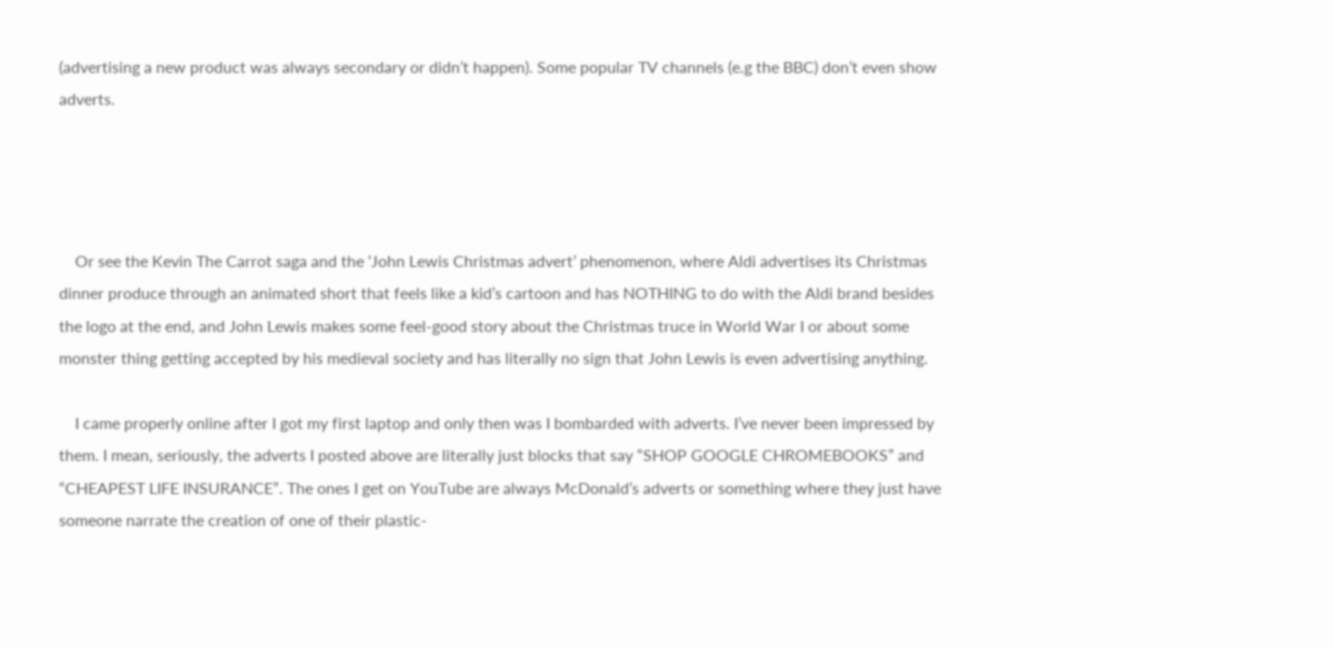(advertising a new product was always secondary or didn’t happen). Some popular TV channels (e.g the BBC) don’t even show adverts.




    Or see the Kevin The Carrot saga and the ‘John Lewis Christmas advert’ phenomenon, where Aldi advertises its Christmas dinner produce through an animated short that feels like a kid’s cartoon and has NOTHING to do with the Aldi brand besides the logo at the end, and John Lewis makes some feel-good story about the Christmas truce in World War I or about some monster thing getting accepted by his medieval society and has literally no sign that John Lewis is even advertising anything.

    I came properly online after I got my first laptop and only then was I bombarded with adverts. I’ve never been impressed by them. I mean, seriously, the adverts I posted above are literally just blocks that say “SHOP GOOGLE CHROMEBOOKS” and “CHEAPEST LIFE INSURANCE”. The ones I get on YouTube are always McDonald’s adverts or something where they just have someone narrate the creation of one of their plastic-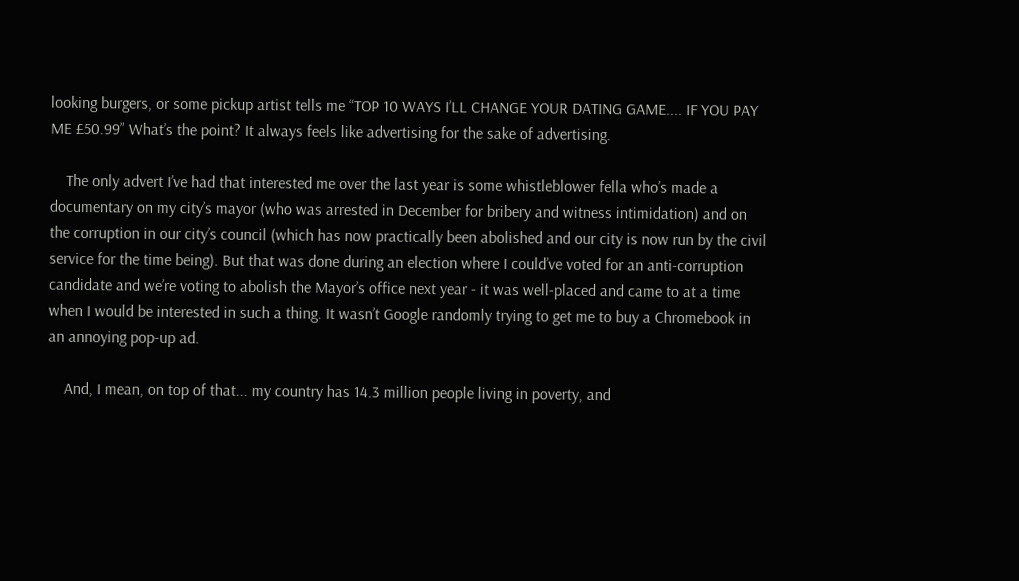looking burgers, or some pickup artist tells me “TOP 10 WAYS I’LL CHANGE YOUR DATING GAME.... IF YOU PAY ME £50.99” What’s the point? It always feels like advertising for the sake of advertising.

    The only advert I’ve had that interested me over the last year is some whistleblower fella who’s made a documentary on my city’s mayor (who was arrested in December for bribery and witness intimidation) and on the corruption in our city’s council (which has now practically been abolished and our city is now run by the civil service for the time being). But that was done during an election where I could’ve voted for an anti-corruption candidate and we’re voting to abolish the Mayor’s office next year - it was well-placed and came to at a time when I would be interested in such a thing. It wasn’t Google randomly trying to get me to buy a Chromebook in an annoying pop-up ad.

    And, I mean, on top of that... my country has 14.3 million people living in poverty, and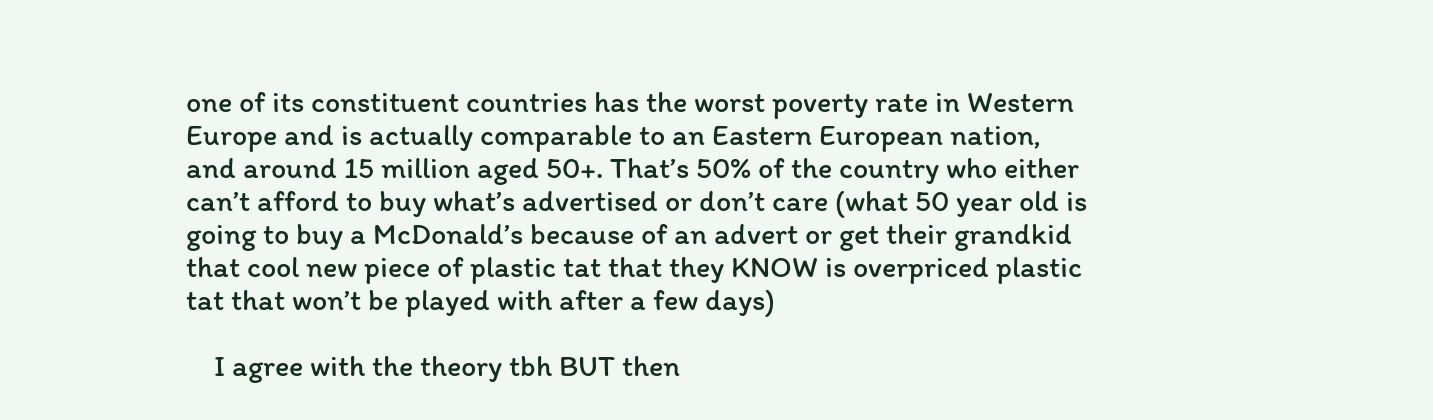one of its constituent countries has the worst poverty rate in Western Europe and is actually comparable to an Eastern European nation, and around 15 million aged 50+. That’s 50% of the country who either can’t afford to buy what’s advertised or don’t care (what 50 year old is going to buy a McDonald’s because of an advert or get their grandkid that cool new piece of plastic tat that they KNOW is overpriced plastic tat that won’t be played with after a few days)

    I agree with the theory tbh BUT then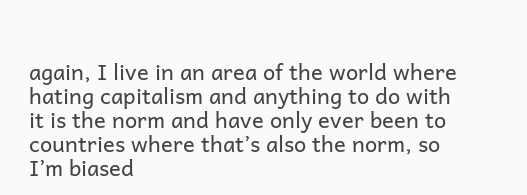again, I live in an area of the world where hating capitalism and anything to do with it is the norm and have only ever been to countries where that’s also the norm, so I’m biased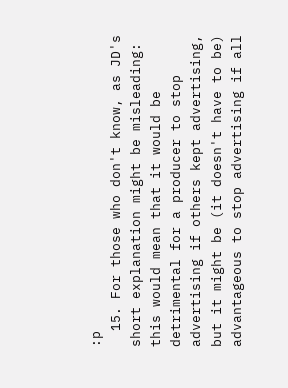:p
  15. For those who don't know, as JD's short explanation might be misleading: this would mean that it would be detrimental for a producer to stop advertising if others kept advertising, but it might be (it doesn't have to be) advantageous to stop advertising if all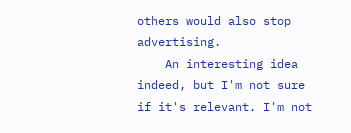others would also stop advertising.
    An interesting idea indeed, but I'm not sure if it's relevant. I'm not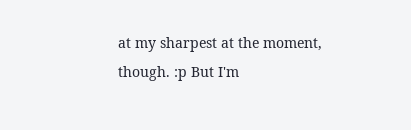at my sharpest at the moment, though. :p But I'm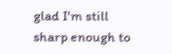glad I'm still sharp enough to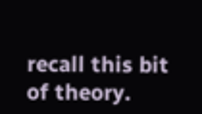recall this bit of theory.